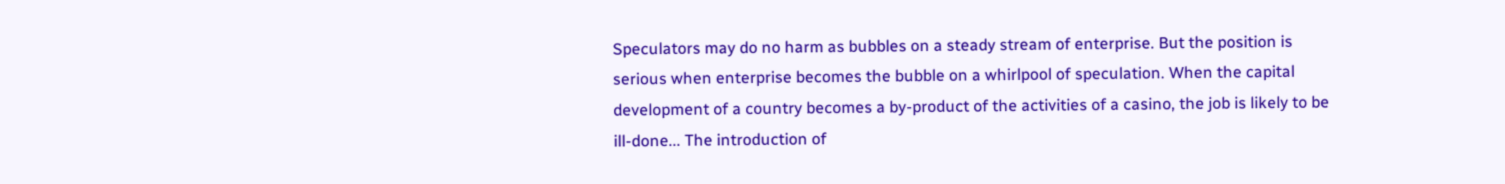Speculators may do no harm as bubbles on a steady stream of enterprise. But the position is serious when enterprise becomes the bubble on a whirlpool of speculation. When the capital development of a country becomes a by-product of the activities of a casino, the job is likely to be ill-done... The introduction of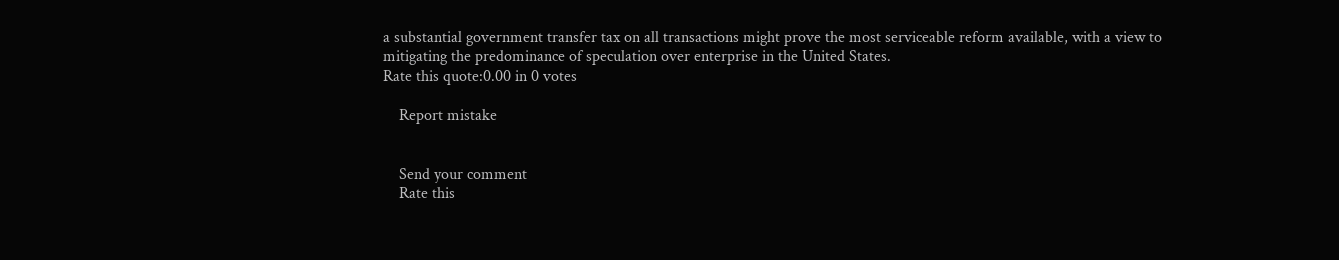a substantial government transfer tax on all transactions might prove the most serviceable reform available, with a view to mitigating the predominance of speculation over enterprise in the United States.
Rate this quote:0.00 in 0 votes

    Report mistake


    Send your comment
    Rate this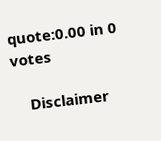quote:0.00 in 0 votes

    Disclaimer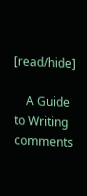[read/hide]

    A Guide to Writing comments